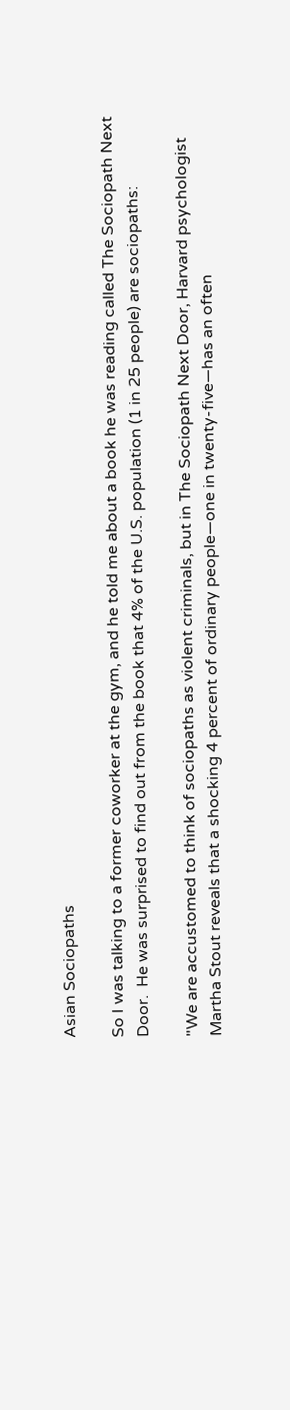Asian Sociopaths

So I was talking to a former coworker at the gym, and he told me about a book he was reading called The Sociopath Next Door.  He was surprised to find out from the book that 4% of the U.S. population (1 in 25 people) are sociopaths:

"We are accustomed to think of sociopaths as violent criminals, but in The Sociopath Next Door, Harvard psychologist Martha Stout reveals that a shocking 4 percent of ordinary people—one in twenty-five—has an often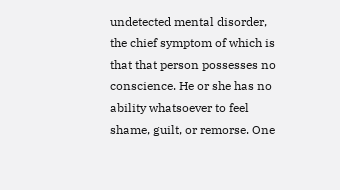undetected mental disorder, the chief symptom of which is that that person possesses no conscience. He or she has no ability whatsoever to feel shame, guilt, or remorse. One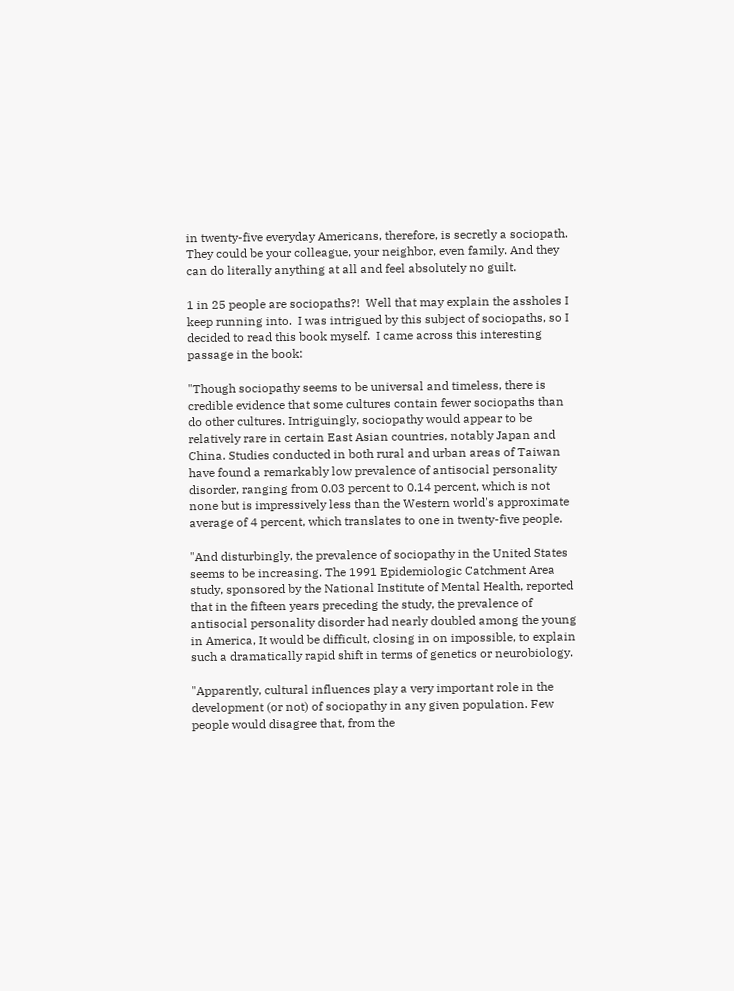in twenty-five everyday Americans, therefore, is secretly a sociopath. They could be your colleague, your neighbor, even family. And they can do literally anything at all and feel absolutely no guilt.

1 in 25 people are sociopaths?!  Well that may explain the assholes I keep running into.  I was intrigued by this subject of sociopaths, so I decided to read this book myself.  I came across this interesting passage in the book:

"Though sociopathy seems to be universal and timeless, there is credible evidence that some cultures contain fewer sociopaths than do other cultures. Intriguingly, sociopathy would appear to be relatively rare in certain East Asian countries, notably Japan and China. Studies conducted in both rural and urban areas of Taiwan have found a remarkably low prevalence of antisocial personality disorder, ranging from 0.03 percent to 0.14 percent, which is not none but is impressively less than the Western world's approximate average of 4 percent, which translates to one in twenty-five people.

"And disturbingly, the prevalence of sociopathy in the United States seems to be increasing. The 1991 Epidemiologic Catchment Area study, sponsored by the National Institute of Mental Health, reported that in the fifteen years preceding the study, the prevalence of antisocial personality disorder had nearly doubled among the young in America, It would be difficult, closing in on impossible, to explain such a dramatically rapid shift in terms of genetics or neurobiology.

"Apparently, cultural influences play a very important role in the development (or not) of sociopathy in any given population. Few people would disagree that, from the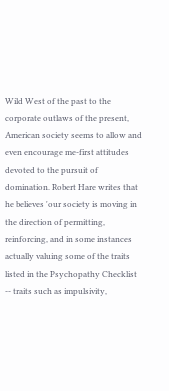Wild West of the past to the corporate outlaws of the present, American society seems to allow and even encourage me-first attitudes devoted to the pursuit of domination. Robert Hare writes that he believes 'our society is moving in the direction of permitting, reinforcing, and in some instances actually valuing some of the traits listed in the Psychopathy Checklist -- traits such as impulsivity,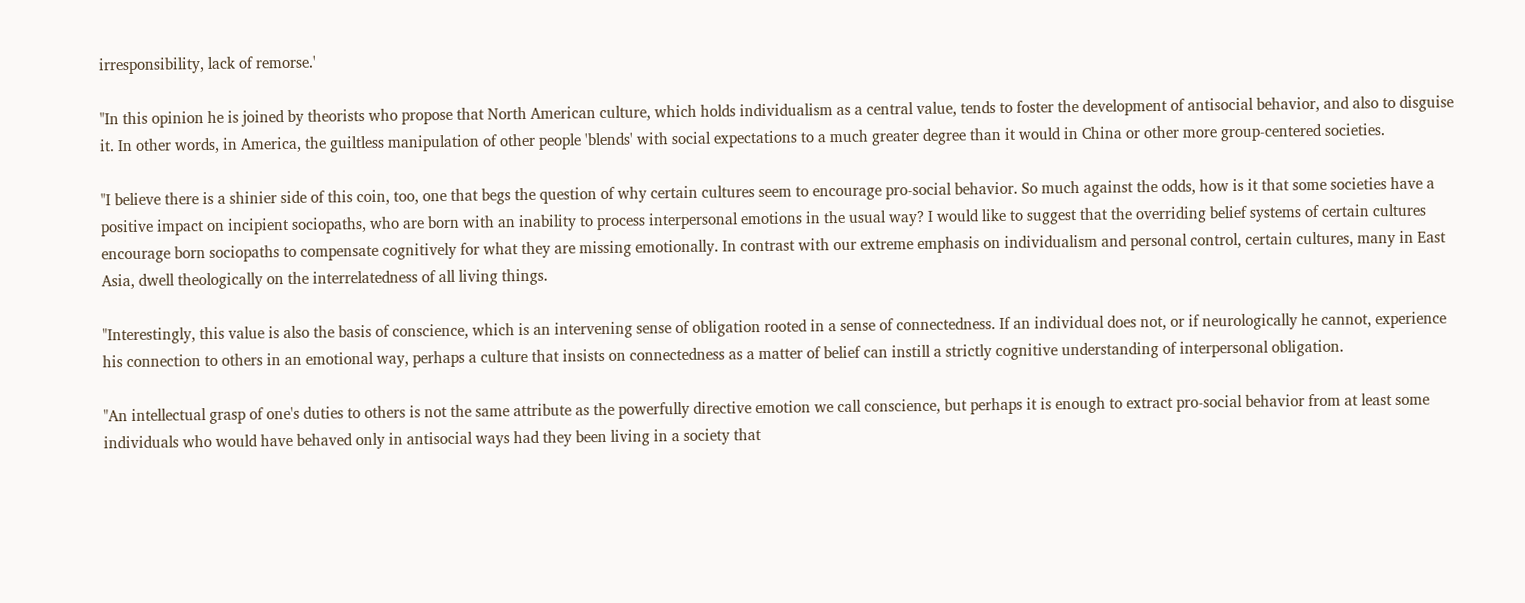irresponsibility, lack of remorse.'

"In this opinion he is joined by theorists who propose that North American culture, which holds individualism as a central value, tends to foster the development of antisocial behavior, and also to disguise it. In other words, in America, the guiltless manipulation of other people 'blends' with social expectations to a much greater degree than it would in China or other more group-centered societies.

"I believe there is a shinier side of this coin, too, one that begs the question of why certain cultures seem to encourage pro-social behavior. So much against the odds, how is it that some societies have a positive impact on incipient sociopaths, who are born with an inability to process interpersonal emotions in the usual way? I would like to suggest that the overriding belief systems of certain cultures encourage born sociopaths to compensate cognitively for what they are missing emotionally. In contrast with our extreme emphasis on individualism and personal control, certain cultures, many in East Asia, dwell theologically on the interrelatedness of all living things.

"Interestingly, this value is also the basis of conscience, which is an intervening sense of obligation rooted in a sense of connectedness. If an individual does not, or if neurologically he cannot, experience his connection to others in an emotional way, perhaps a culture that insists on connectedness as a matter of belief can instill a strictly cognitive understanding of interpersonal obligation.

"An intellectual grasp of one's duties to others is not the same attribute as the powerfully directive emotion we call conscience, but perhaps it is enough to extract pro-social behavior from at least some individuals who would have behaved only in antisocial ways had they been living in a society that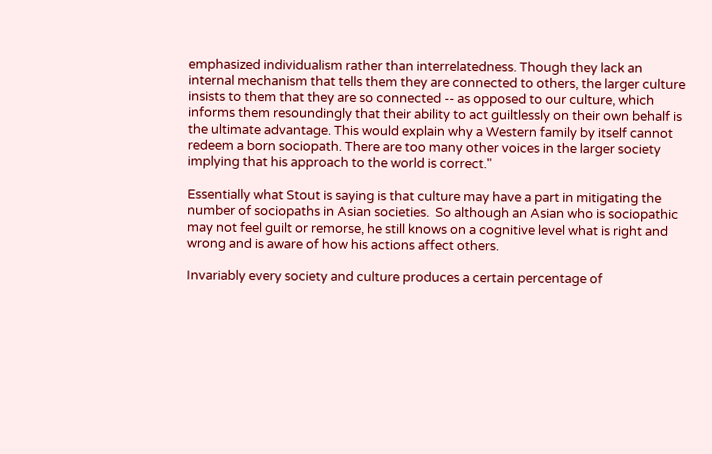emphasized individualism rather than interrelatedness. Though they lack an internal mechanism that tells them they are connected to others, the larger culture insists to them that they are so connected -- as opposed to our culture, which informs them resoundingly that their ability to act guiltlessly on their own behalf is the ultimate advantage. This would explain why a Western family by itself cannot redeem a born sociopath. There are too many other voices in the larger society implying that his approach to the world is correct."

Essentially what Stout is saying is that culture may have a part in mitigating the number of sociopaths in Asian societies.  So although an Asian who is sociopathic may not feel guilt or remorse, he still knows on a cognitive level what is right and wrong and is aware of how his actions affect others.

Invariably every society and culture produces a certain percentage of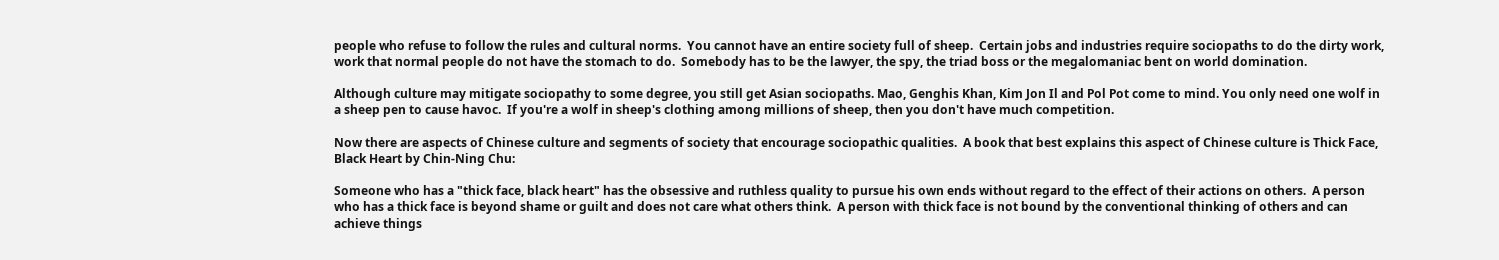people who refuse to follow the rules and cultural norms.  You cannot have an entire society full of sheep.  Certain jobs and industries require sociopaths to do the dirty work, work that normal people do not have the stomach to do.  Somebody has to be the lawyer, the spy, the triad boss or the megalomaniac bent on world domination.

Although culture may mitigate sociopathy to some degree, you still get Asian sociopaths. Mao, Genghis Khan, Kim Jon Il and Pol Pot come to mind. You only need one wolf in a sheep pen to cause havoc.  If you're a wolf in sheep's clothing among millions of sheep, then you don't have much competition.

Now there are aspects of Chinese culture and segments of society that encourage sociopathic qualities.  A book that best explains this aspect of Chinese culture is Thick Face, Black Heart by Chin-Ning Chu:

Someone who has a "thick face, black heart" has the obsessive and ruthless quality to pursue his own ends without regard to the effect of their actions on others.  A person who has a thick face is beyond shame or guilt and does not care what others think.  A person with thick face is not bound by the conventional thinking of others and can achieve things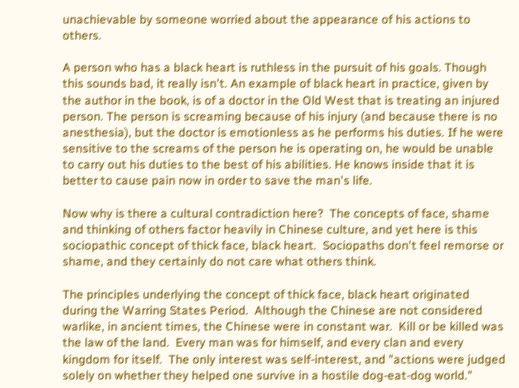unachievable by someone worried about the appearance of his actions to others.

A person who has a black heart is ruthless in the pursuit of his goals. Though this sounds bad, it really isn't. An example of black heart in practice, given by the author in the book, is of a doctor in the Old West that is treating an injured person. The person is screaming because of his injury (and because there is no anesthesia), but the doctor is emotionless as he performs his duties. If he were sensitive to the screams of the person he is operating on, he would be unable to carry out his duties to the best of his abilities. He knows inside that it is better to cause pain now in order to save the man's life.

Now why is there a cultural contradiction here?  The concepts of face, shame and thinking of others factor heavily in Chinese culture, and yet here is this sociopathic concept of thick face, black heart.  Sociopaths don't feel remorse or shame, and they certainly do not care what others think.

The principles underlying the concept of thick face, black heart originated during the Warring States Period.  Although the Chinese are not considered warlike, in ancient times, the Chinese were in constant war.  Kill or be killed was the law of the land.  Every man was for himself, and every clan and every kingdom for itself.  The only interest was self-interest, and "actions were judged solely on whether they helped one survive in a hostile dog-eat-dog world."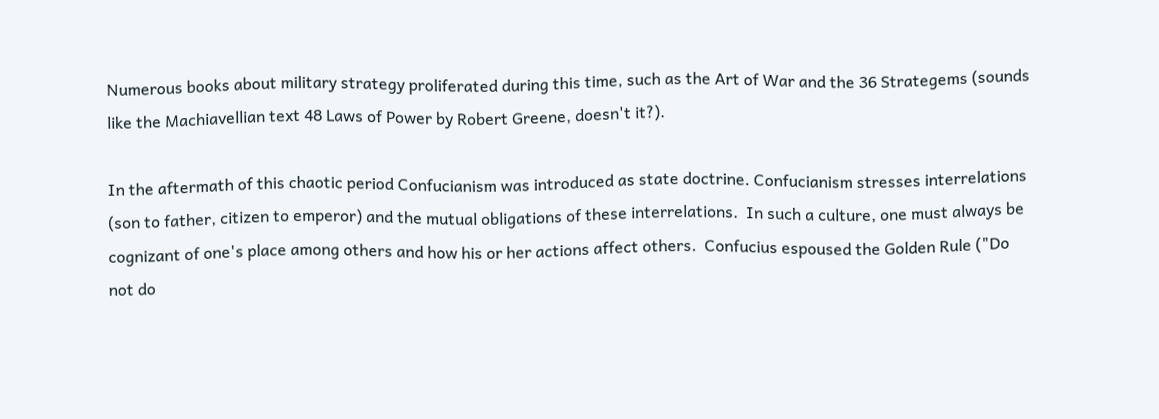Numerous books about military strategy proliferated during this time, such as the Art of War and the 36 Strategems (sounds like the Machiavellian text 48 Laws of Power by Robert Greene, doesn't it?).

In the aftermath of this chaotic period Confucianism was introduced as state doctrine. Confucianism stresses interrelations (son to father, citizen to emperor) and the mutual obligations of these interrelations.  In such a culture, one must always be cognizant of one's place among others and how his or her actions affect others.  Confucius espoused the Golden Rule ("Do not do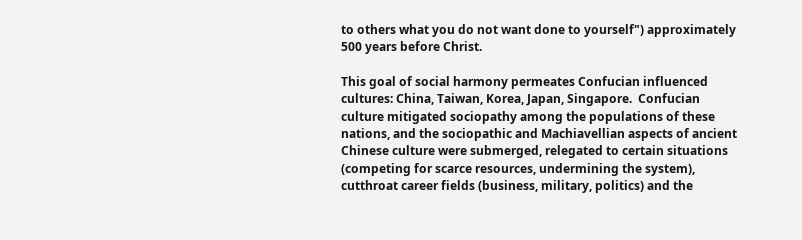to others what you do not want done to yourself") approximately 500 years before Christ.

This goal of social harmony permeates Confucian influenced cultures: China, Taiwan, Korea, Japan, Singapore.  Confucian culture mitigated sociopathy among the populations of these nations, and the sociopathic and Machiavellian aspects of ancient Chinese culture were submerged, relegated to certain situations (competing for scarce resources, undermining the system), cutthroat career fields (business, military, politics) and the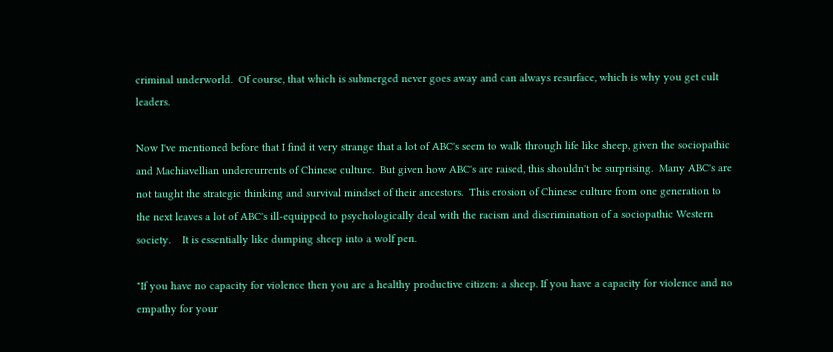criminal underworld.  Of course, that which is submerged never goes away and can always resurface, which is why you get cult leaders.

Now I've mentioned before that I find it very strange that a lot of ABC's seem to walk through life like sheep, given the sociopathic and Machiavellian undercurrents of Chinese culture.  But given how ABC's are raised, this shouldn't be surprising.  Many ABC's are not taught the strategic thinking and survival mindset of their ancestors.  This erosion of Chinese culture from one generation to the next leaves a lot of ABC's ill-equipped to psychologically deal with the racism and discrimination of a sociopathic Western society.    It is essentially like dumping sheep into a wolf pen.

"If you have no capacity for violence then you are a healthy productive citizen: a sheep. If you have a capacity for violence and no empathy for your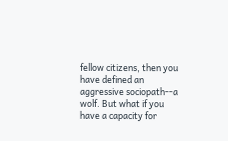fellow citizens, then you have defined an aggressive sociopath--a wolf. But what if you have a capacity for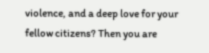violence, and a deep love for your fellow citizens? Then you are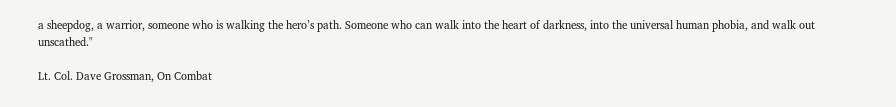a sheepdog, a warrior, someone who is walking the hero’s path. Someone who can walk into the heart of darkness, into the universal human phobia, and walk out unscathed."

Lt. Col. Dave Grossman, On Combat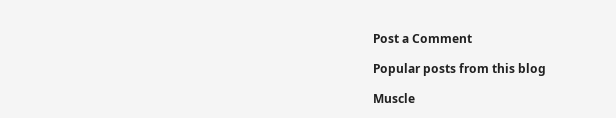Post a Comment

Popular posts from this blog

Muscle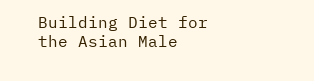Building Diet for the Asian Male